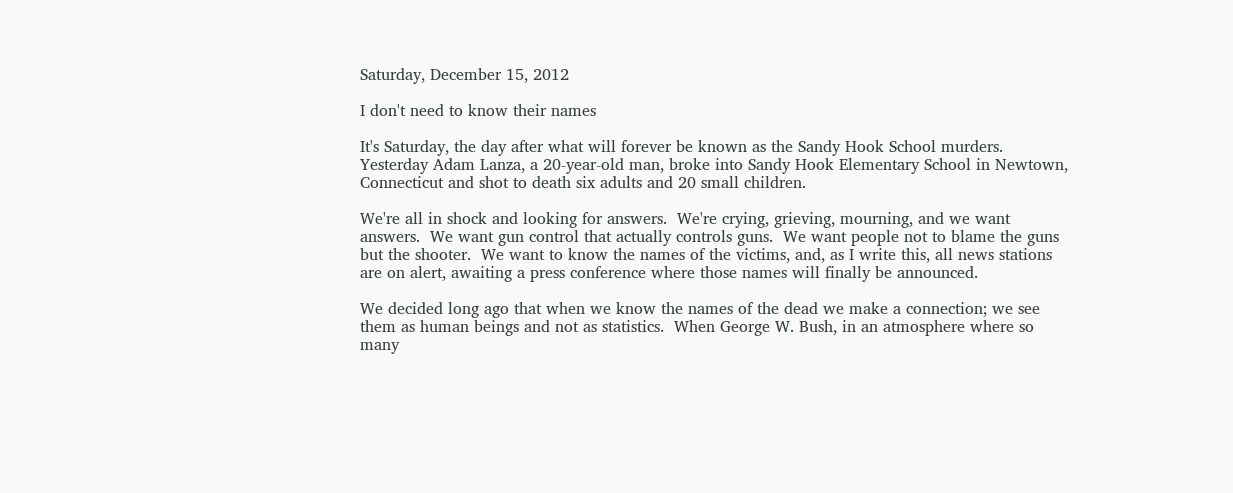Saturday, December 15, 2012

I don't need to know their names

It's Saturday, the day after what will forever be known as the Sandy Hook School murders.  Yesterday Adam Lanza, a 20-year-old man, broke into Sandy Hook Elementary School in Newtown, Connecticut and shot to death six adults and 20 small children.

We're all in shock and looking for answers.  We're crying, grieving, mourning, and we want answers.  We want gun control that actually controls guns.  We want people not to blame the guns but the shooter.  We want to know the names of the victims, and, as I write this, all news stations are on alert, awaiting a press conference where those names will finally be announced.

We decided long ago that when we know the names of the dead we make a connection; we see them as human beings and not as statistics.  When George W. Bush, in an atmosphere where so many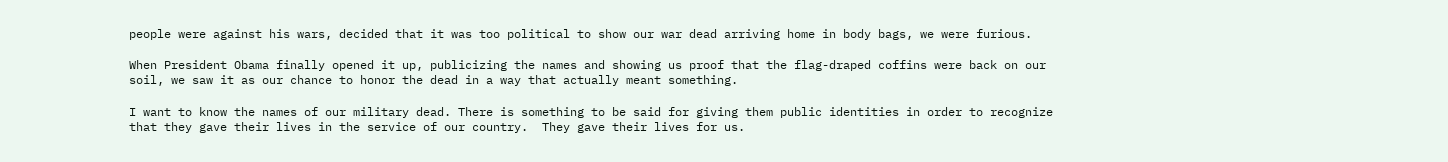people were against his wars, decided that it was too political to show our war dead arriving home in body bags, we were furious.

When President Obama finally opened it up, publicizing the names and showing us proof that the flag-draped coffins were back on our soil, we saw it as our chance to honor the dead in a way that actually meant something.

I want to know the names of our military dead. There is something to be said for giving them public identities in order to recognize that they gave their lives in the service of our country.  They gave their lives for us.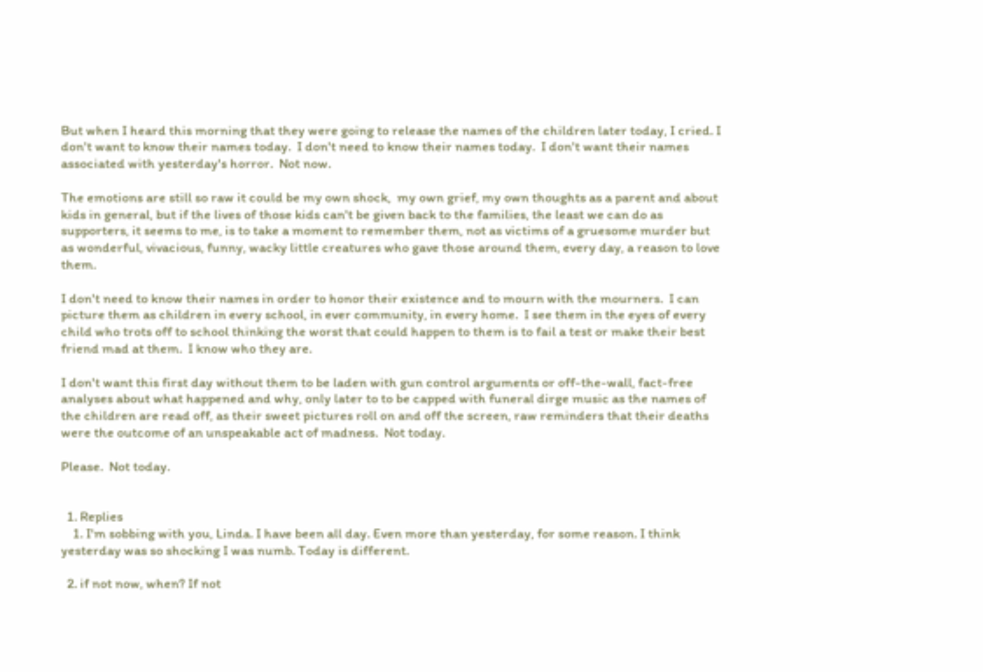But when I heard this morning that they were going to release the names of the children later today, I cried. I don't want to know their names today.  I don't need to know their names today.  I don't want their names associated with yesterday's horror.  Not now.

The emotions are still so raw it could be my own shock,  my own grief, my own thoughts as a parent and about kids in general, but if the lives of those kids can't be given back to the families, the least we can do as supporters, it seems to me, is to take a moment to remember them, not as victims of a gruesome murder but as wonderful, vivacious, funny, wacky little creatures who gave those around them, every day, a reason to love them.

I don't need to know their names in order to honor their existence and to mourn with the mourners.  I can picture them as children in every school, in ever community, in every home.  I see them in the eyes of every child who trots off to school thinking the worst that could happen to them is to fail a test or make their best friend mad at them.  I know who they are.

I don't want this first day without them to be laden with gun control arguments or off-the-wall, fact-free analyses about what happened and why, only later to to be capped with funeral dirge music as the names of the children are read off, as their sweet pictures roll on and off the screen, raw reminders that their deaths were the outcome of an unspeakable act of madness.  Not today.

Please.  Not today.


  1. Replies
    1. I'm sobbing with you, Linda. I have been all day. Even more than yesterday, for some reason. I think yesterday was so shocking I was numb. Today is different.

  2. if not now, when? If not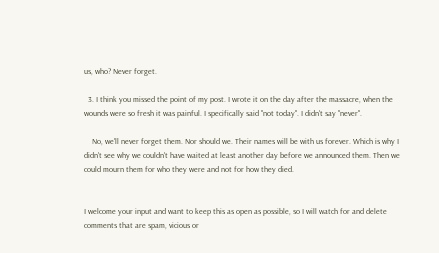us, who? Never forget.

  3. I think you missed the point of my post. I wrote it on the day after the massacre, when the wounds were so fresh it was painful. I specifically said "not today". I didn't say "never".

    No, we'll never forget them. Nor should we. Their names will be with us forever. Which is why I didn't see why we couldn't have waited at least another day before we announced them. Then we could mourn them for who they were and not for how they died.


I welcome your input and want to keep this as open as possible, so I will watch for and delete comments that are spam, vicious or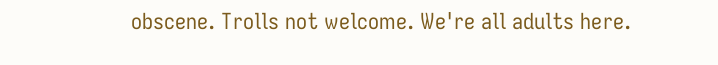obscene. Trolls not welcome. We're all adults here.